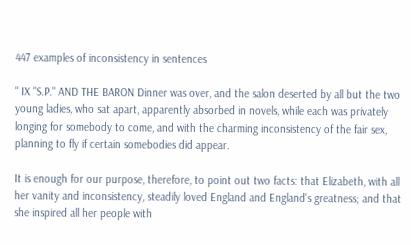447 examples of inconsistency in sentences

" IX "S.P." AND THE BARON Dinner was over, and the salon deserted by all but the two young ladies, who sat apart, apparently absorbed in novels, while each was privately longing for somebody to come, and with the charming inconsistency of the fair sex, planning to fly if certain somebodies did appear.

It is enough for our purpose, therefore, to point out two facts: that Elizabeth, with all her vanity and inconsistency, steadily loved England and England's greatness; and that she inspired all her people with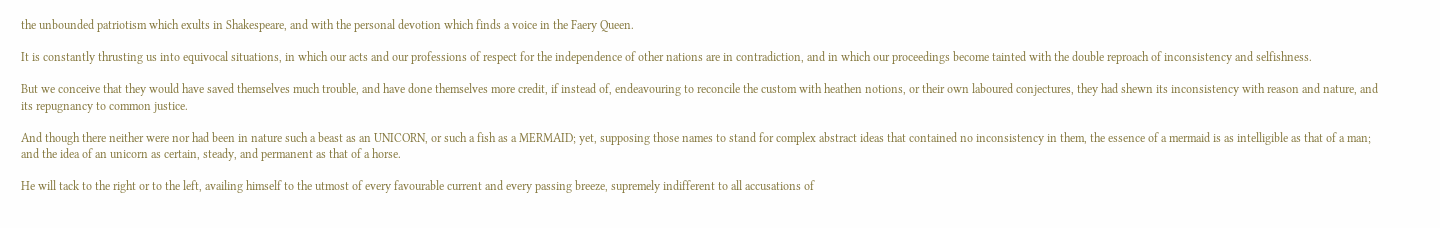the unbounded patriotism which exults in Shakespeare, and with the personal devotion which finds a voice in the Faery Queen.

It is constantly thrusting us into equivocal situations, in which our acts and our professions of respect for the independence of other nations are in contradiction, and in which our proceedings become tainted with the double reproach of inconsistency and selfishness.

But we conceive that they would have saved themselves much trouble, and have done themselves more credit, if instead of, endeavouring to reconcile the custom with heathen notions, or their own laboured conjectures, they had shewn its inconsistency with reason and nature, and its repugnancy to common justice.

And though there neither were nor had been in nature such a beast as an UNICORN, or such a fish as a MERMAID; yet, supposing those names to stand for complex abstract ideas that contained no inconsistency in them, the essence of a mermaid is as intelligible as that of a man; and the idea of an unicorn as certain, steady, and permanent as that of a horse.

He will tack to the right or to the left, availing himself to the utmost of every favourable current and every passing breeze, supremely indifferent to all accusations of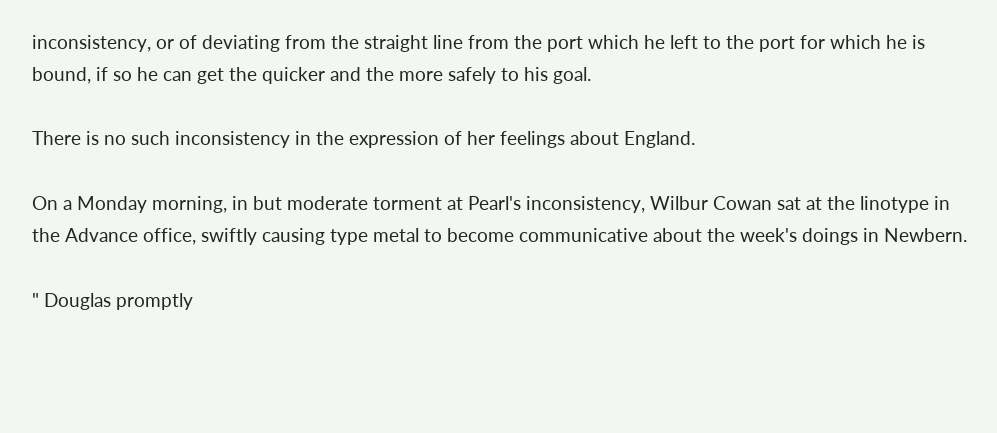inconsistency, or of deviating from the straight line from the port which he left to the port for which he is bound, if so he can get the quicker and the more safely to his goal.

There is no such inconsistency in the expression of her feelings about England.

On a Monday morning, in but moderate torment at Pearl's inconsistency, Wilbur Cowan sat at the linotype in the Advance office, swiftly causing type metal to become communicative about the week's doings in Newbern.

" Douglas promptly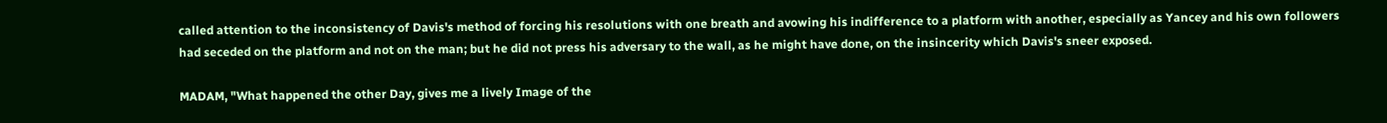called attention to the inconsistency of Davis's method of forcing his resolutions with one breath and avowing his indifference to a platform with another, especially as Yancey and his own followers had seceded on the platform and not on the man; but he did not press his adversary to the wall, as he might have done, on the insincerity which Davis's sneer exposed.

MADAM, "What happened the other Day, gives me a lively Image of the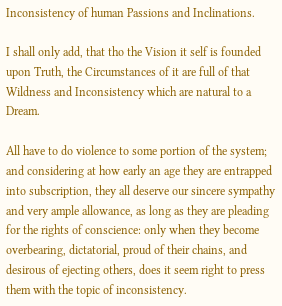Inconsistency of human Passions and Inclinations.

I shall only add, that tho the Vision it self is founded upon Truth, the Circumstances of it are full of that Wildness and Inconsistency which are natural to a Dream.

All have to do violence to some portion of the system; and considering at how early an age they are entrapped into subscription, they all deserve our sincere sympathy and very ample allowance, as long as they are pleading for the rights of conscience: only when they become overbearing, dictatorial, proud of their chains, and desirous of ejecting others, does it seem right to press them with the topic of inconsistency.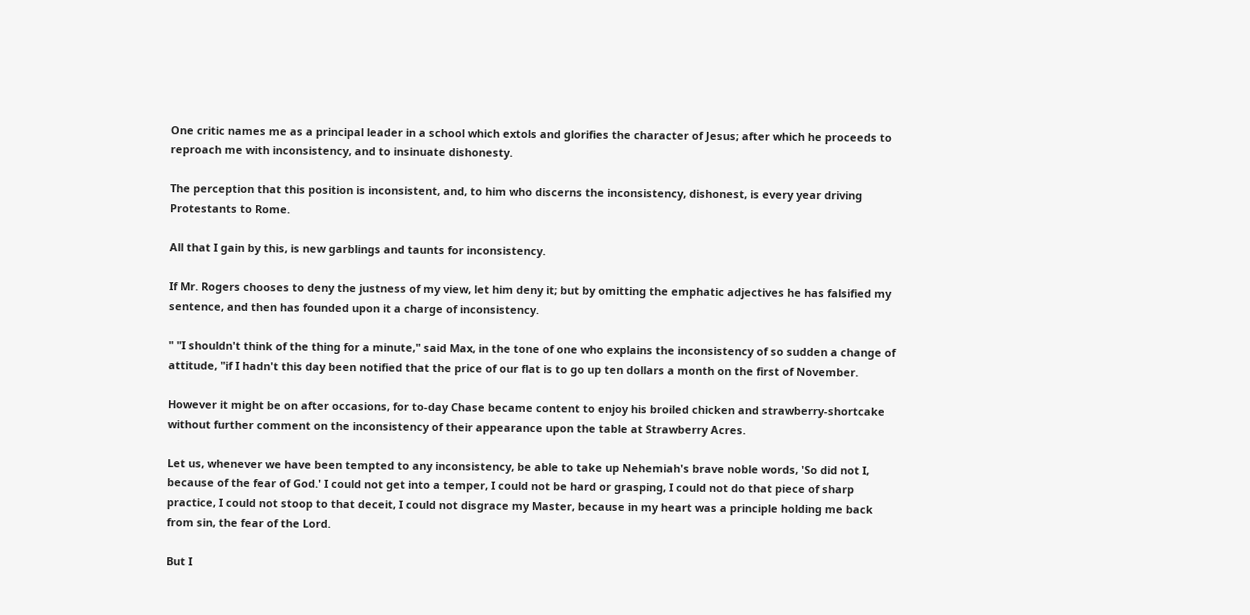One critic names me as a principal leader in a school which extols and glorifies the character of Jesus; after which he proceeds to reproach me with inconsistency, and to insinuate dishonesty.

The perception that this position is inconsistent, and, to him who discerns the inconsistency, dishonest, is every year driving Protestants to Rome.

All that I gain by this, is new garblings and taunts for inconsistency.

If Mr. Rogers chooses to deny the justness of my view, let him deny it; but by omitting the emphatic adjectives he has falsified my sentence, and then has founded upon it a charge of inconsistency.

" "I shouldn't think of the thing for a minute," said Max, in the tone of one who explains the inconsistency of so sudden a change of attitude, "if I hadn't this day been notified that the price of our flat is to go up ten dollars a month on the first of November.

However it might be on after occasions, for to-day Chase became content to enjoy his broiled chicken and strawberry-shortcake without further comment on the inconsistency of their appearance upon the table at Strawberry Acres.

Let us, whenever we have been tempted to any inconsistency, be able to take up Nehemiah's brave noble words, 'So did not I, because of the fear of God.' I could not get into a temper, I could not be hard or grasping, I could not do that piece of sharp practice, I could not stoop to that deceit, I could not disgrace my Master, because in my heart was a principle holding me back from sin, the fear of the Lord.

But I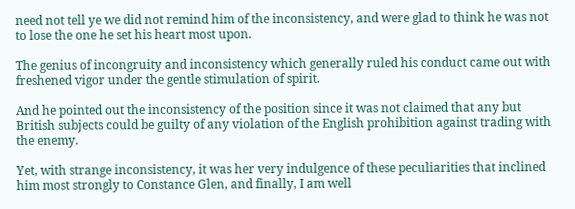need not tell ye we did not remind him of the inconsistency, and were glad to think he was not to lose the one he set his heart most upon.

The genius of incongruity and inconsistency which generally ruled his conduct came out with freshened vigor under the gentle stimulation of spirit.

And he pointed out the inconsistency of the position since it was not claimed that any but British subjects could be guilty of any violation of the English prohibition against trading with the enemy.

Yet, with strange inconsistency, it was her very indulgence of these peculiarities that inclined him most strongly to Constance Glen, and finally, I am well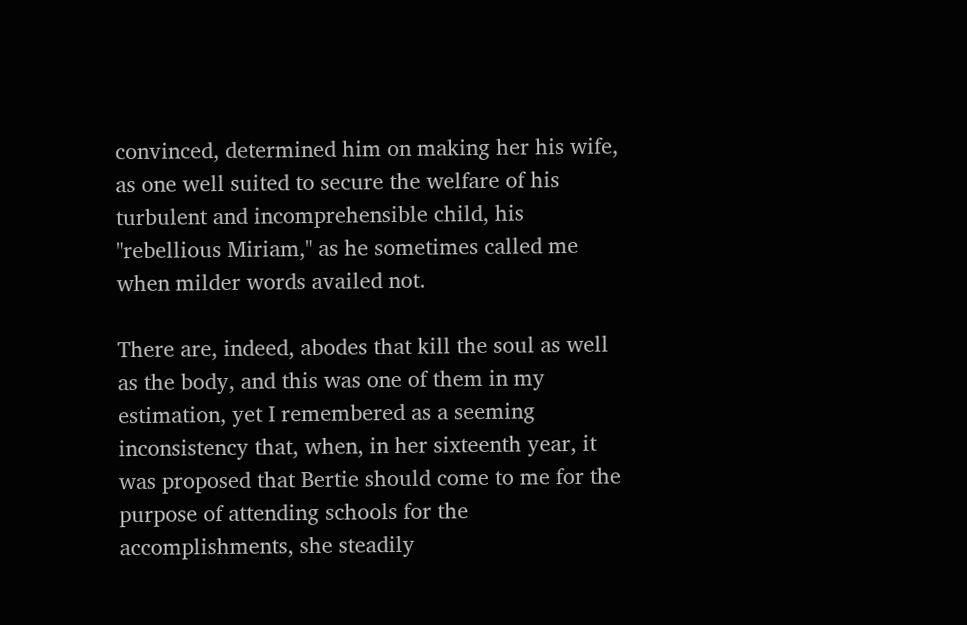convinced, determined him on making her his wife, as one well suited to secure the welfare of his turbulent and incomprehensible child, his "rebellious Miriam," as he sometimes called me when milder words availed not.

There are, indeed, abodes that kill the soul as well as the body, and this was one of them in my estimation, yet I remembered as a seeming inconsistency that, when, in her sixteenth year, it was proposed that Bertie should come to me for the purpose of attending schools for the accomplishments, she steadily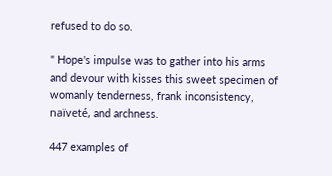refused to do so.

" Hope's impulse was to gather into his arms and devour with kisses this sweet specimen of womanly tenderness, frank inconsistency, naïveté, and archness.

447 examples of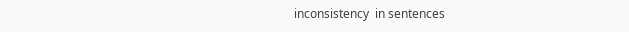inconsistency  in sentences